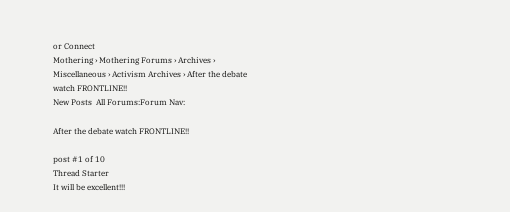or Connect
Mothering › Mothering Forums › Archives › Miscellaneous › Activism Archives › After the debate watch FRONTLINE!!
New Posts  All Forums:Forum Nav:

After the debate watch FRONTLINE!!

post #1 of 10
Thread Starter
It will be excellent!!!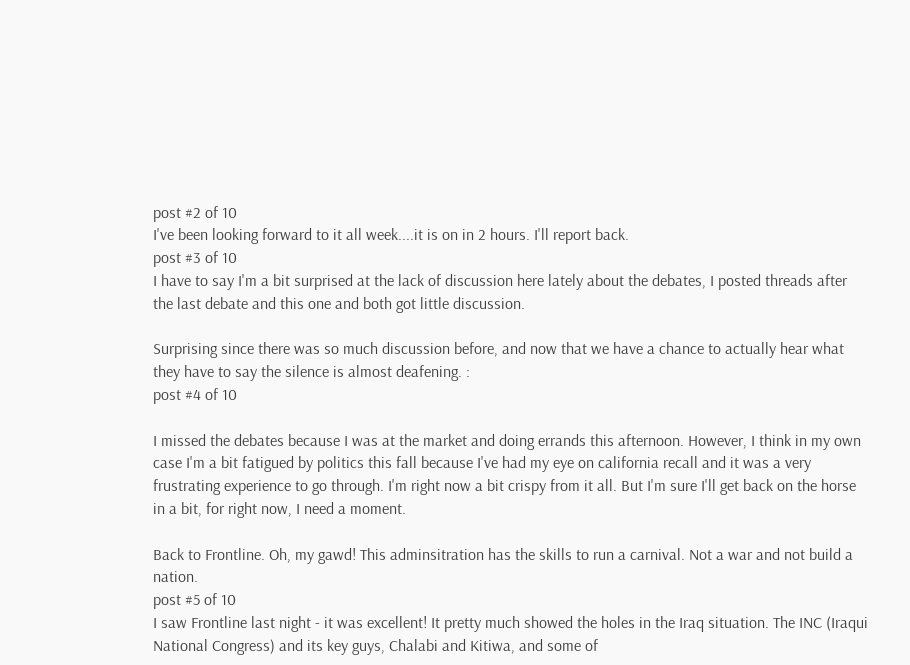post #2 of 10
I've been looking forward to it all week....it is on in 2 hours. I'll report back.
post #3 of 10
I have to say I'm a bit surprised at the lack of discussion here lately about the debates, I posted threads after the last debate and this one and both got little discussion.

Surprising since there was so much discussion before, and now that we have a chance to actually hear what they have to say the silence is almost deafening. :
post #4 of 10

I missed the debates because I was at the market and doing errands this afternoon. However, I think in my own case I'm a bit fatigued by politics this fall because I've had my eye on california recall and it was a very frustrating experience to go through. I'm right now a bit crispy from it all. But I'm sure I'll get back on the horse in a bit, for right now, I need a moment.

Back to Frontline. Oh, my gawd! This adminsitration has the skills to run a carnival. Not a war and not build a nation.
post #5 of 10
I saw Frontline last night - it was excellent! It pretty much showed the holes in the Iraq situation. The INC (Iraqui National Congress) and its key guys, Chalabi and Kitiwa, and some of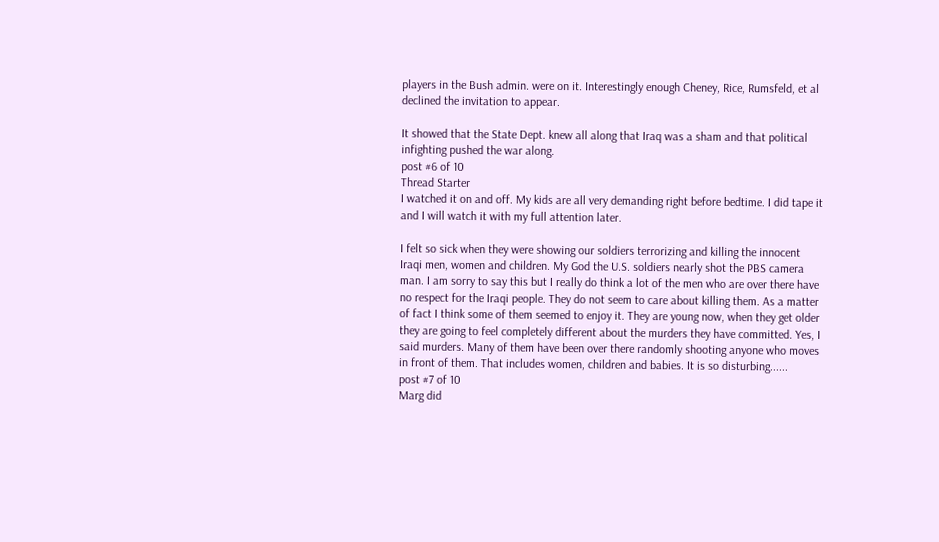players in the Bush admin. were on it. Interestingly enough Cheney, Rice, Rumsfeld, et al declined the invitation to appear.

It showed that the State Dept. knew all along that Iraq was a sham and that political infighting pushed the war along.
post #6 of 10
Thread Starter
I watched it on and off. My kids are all very demanding right before bedtime. I did tape it and I will watch it with my full attention later.

I felt so sick when they were showing our soldiers terrorizing and killing the innocent Iraqi men, women and children. My God the U.S. soldiers nearly shot the PBS camera man. I am sorry to say this but I really do think a lot of the men who are over there have no respect for the Iraqi people. They do not seem to care about killing them. As a matter of fact I think some of them seemed to enjoy it. They are young now, when they get older they are going to feel completely different about the murders they have committed. Yes, I said murders. Many of them have been over there randomly shooting anyone who moves in front of them. That includes women, children and babies. It is so disturbing......
post #7 of 10
Marg did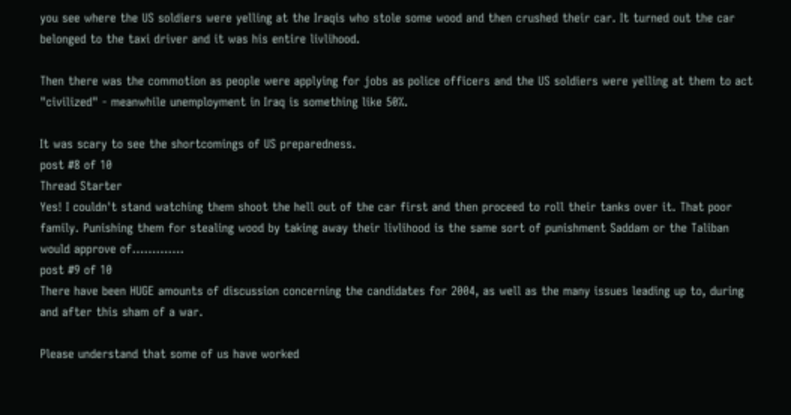you see where the US soldiers were yelling at the Iraqis who stole some wood and then crushed their car. It turned out the car belonged to the taxi driver and it was his entire livlihood.

Then there was the commotion as people were applying for jobs as police officers and the US soldiers were yelling at them to act "civilized" - meanwhile unemployment in Iraq is something like 50%.

It was scary to see the shortcomings of US preparedness.
post #8 of 10
Thread Starter
Yes! I couldn't stand watching them shoot the hell out of the car first and then proceed to roll their tanks over it. That poor family. Punishing them for stealing wood by taking away their livlihood is the same sort of punishment Saddam or the Taliban would approve of.............
post #9 of 10
There have been HUGE amounts of discussion concerning the candidates for 2004, as well as the many issues leading up to, during and after this sham of a war.

Please understand that some of us have worked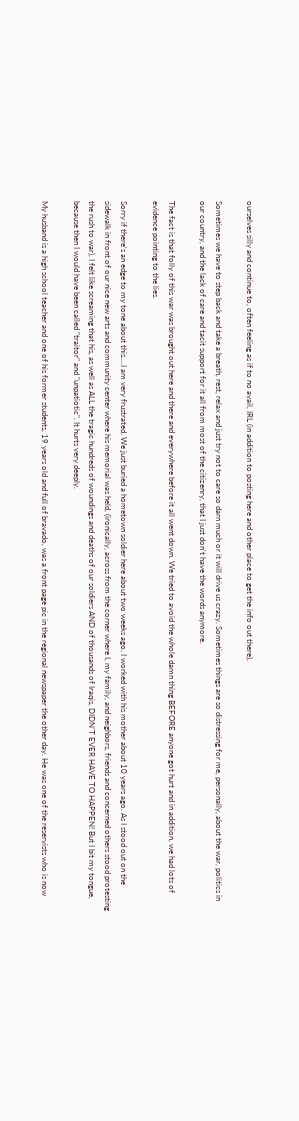ourselves silly and continue to, often feeling as if to no avail, IRL (in addition to posting here and other place to get the info out there).

Sometimes we have to step back and take a breath, rest, relax and just try not to care so darn much or it will drive us crazy. Sometimes things are so distressing for me, personally, about the war, politics in our country, and the lack of care and tacit support for it all from most of the citizenry, that I just don't have the words anymore.

The fact is that folly of this war was brought out here and there and everywhere before it all went down. We tried to avoid the whole damn thing BEFORE anyone got hurt and in addition, we had lots of evidence pointing to the lies.

Sorry if there's an edge to my tone about this....I am very frustrated. We just buried a hometown soldier here about two weeks ago. I worked with his mother about 10 years ago. As I stood out on the sidewalk in front of our nice new arts and community center where his memorial was held, (ironically, across from the corner where I, my family, and neighbors, friends and concerned others stood protesting the rush to war), I felt like screaming that his, as well as ALL the tragic hundreds of woundings and deaths of our soldiers AND of thousands of Iraqis, DIDN'T EVER HAVE TO HAPPEN! But I bit my tongue, because then I would have been called "traitor" and "unpatiotic". It hurts very deeply.

My husband is a high school teacher and one of his former students, 19 years old and full of bravado, was a front page pic in the regional newspaper the other day. He was one of the reservists who is now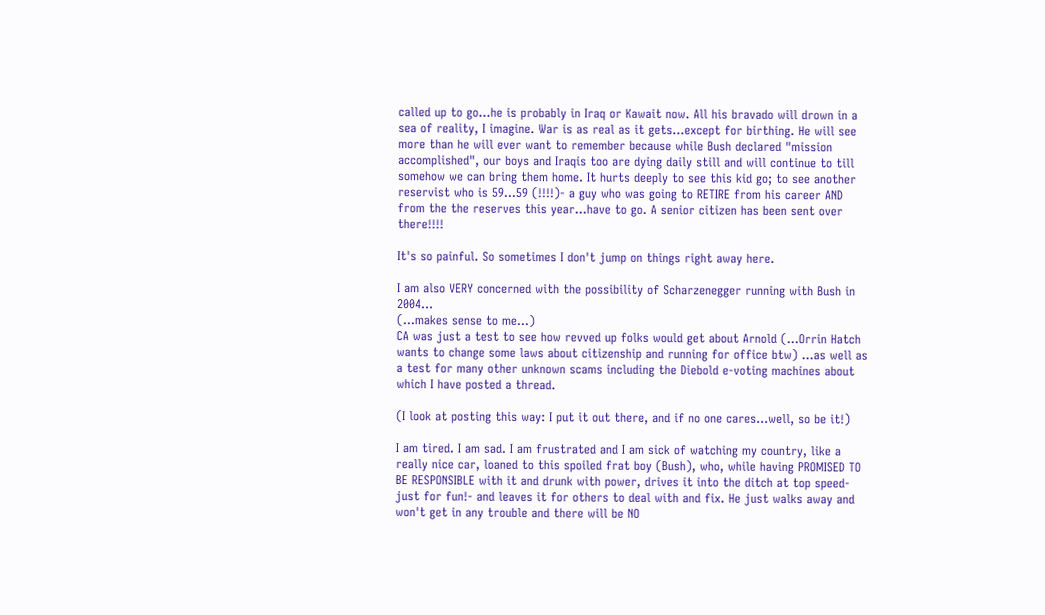called up to go...he is probably in Iraq or Kawait now. All his bravado will drown in a sea of reality, I imagine. War is as real as it gets...except for birthing. He will see more than he will ever want to remember because while Bush declared "mission accomplished", our boys and Iraqis too are dying daily still and will continue to till somehow we can bring them home. It hurts deeply to see this kid go; to see another reservist who is 59...59 (!!!!)- a guy who was going to RETIRE from his career AND from the the reserves this year...have to go. A senior citizen has been sent over there!!!!

It's so painful. So sometimes I don't jump on things right away here.

I am also VERY concerned with the possibility of Scharzenegger running with Bush in 2004...
(...makes sense to me...)
CA was just a test to see how revved up folks would get about Arnold (...Orrin Hatch wants to change some laws about citizenship and running for office btw) ...as well as a test for many other unknown scams including the Diebold e-voting machines about which I have posted a thread.

(I look at posting this way: I put it out there, and if no one cares...well, so be it!)

I am tired. I am sad. I am frustrated and I am sick of watching my country, like a really nice car, loaned to this spoiled frat boy (Bush), who, while having PROMISED TO BE RESPONSIBLE with it and drunk with power, drives it into the ditch at top speed- just for fun!- and leaves it for others to deal with and fix. He just walks away and won't get in any trouble and there will be NO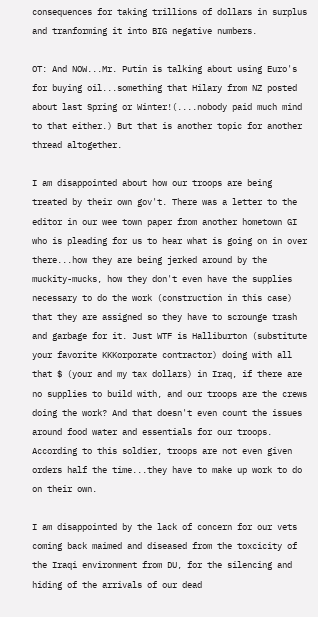consequences for taking trillions of dollars in surplus and tranforming it into BIG negative numbers.

OT: And NOW...Mr. Putin is talking about using Euro's for buying oil...something that Hilary from NZ posted about last Spring or Winter!(....nobody paid much mind to that either.) But that is another topic for another thread altogether.

I am disappointed about how our troops are being treated by their own gov't. There was a letter to the editor in our wee town paper from another hometown GI who is pleading for us to hear what is going on in over there...how they are being jerked around by the muckity-mucks, how they don't even have the supplies necessary to do the work (construction in this case) that they are assigned so they have to scrounge trash and garbage for it. Just WTF is Halliburton (substitute your favorite KKKorporate contractor) doing with all that $ (your and my tax dollars) in Iraq, if there are no supplies to build with, and our troops are the crews doing the work? And that doesn't even count the issues around food water and essentials for our troops. According to this soldier, troops are not even given orders half the time...they have to make up work to do on their own.

I am disappointed by the lack of concern for our vets coming back maimed and diseased from the toxcicity of the Iraqi environment from DU, for the silencing and hiding of the arrivals of our dead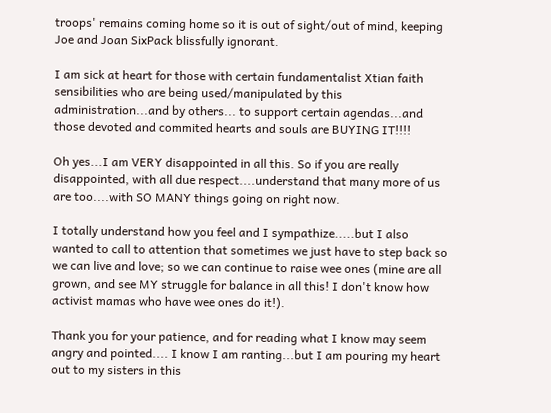troops' remains coming home so it is out of sight/out of mind, keeping Joe and Joan SixPack blissfully ignorant.

I am sick at heart for those with certain fundamentalist Xtian faith sensibilities who are being used/manipulated by this administration...and by others... to support certain agendas...and those devoted and commited hearts and souls are BUYING IT!!!!

Oh yes...I am VERY disappointed in all this. So if you are really disappointed, with all due respect....understand that many more of us are too....with SO MANY things going on right now.

I totally understand how you feel and I sympathize.....but I also wanted to call to attention that sometimes we just have to step back so we can live and love; so we can continue to raise wee ones (mine are all grown, and see MY struggle for balance in all this! I don't know how activist mamas who have wee ones do it!).

Thank you for your patience, and for reading what I know may seem angry and pointed.... I know I am ranting...but I am pouring my heart out to my sisters in this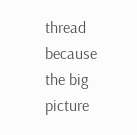thread because the big picture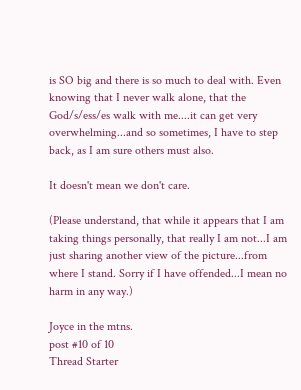is SO big and there is so much to deal with. Even knowing that I never walk alone, that the God/s/ess/es walk with me....it can get very overwhelming...and so sometimes, I have to step back, as I am sure others must also.

It doesn't mean we don't care.

(Please understand, that while it appears that I am taking things personally, that really I am not...I am just sharing another view of the picture...from where I stand. Sorry if I have offended...I mean no harm in any way.)

Joyce in the mtns.
post #10 of 10
Thread Starter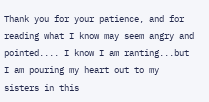Thank you for your patience, and for reading what I know may seem angry and pointed.... I know I am ranting...but I am pouring my heart out to my sisters in this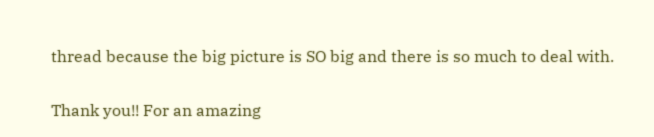thread because the big picture is SO big and there is so much to deal with.

Thank you!! For an amazing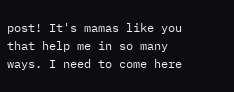post! It's mamas like you that help me in so many ways. I need to come here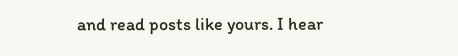and read posts like yours. I hear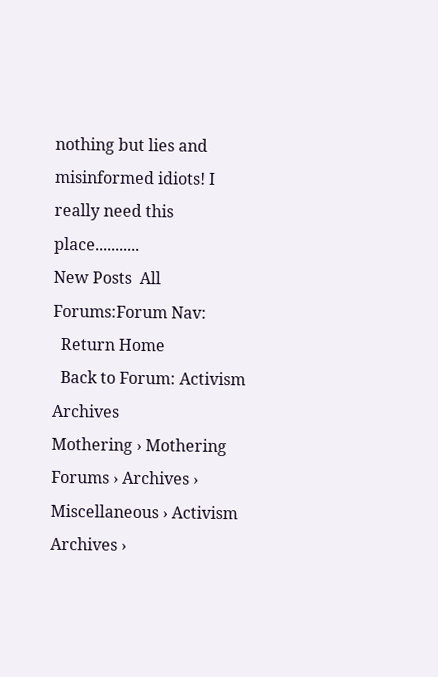nothing but lies and misinformed idiots! I really need this place...........
New Posts  All Forums:Forum Nav:
  Return Home
  Back to Forum: Activism Archives
Mothering › Mothering Forums › Archives › Miscellaneous › Activism Archives ›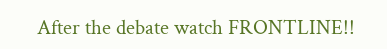After the debate watch FRONTLINE!!